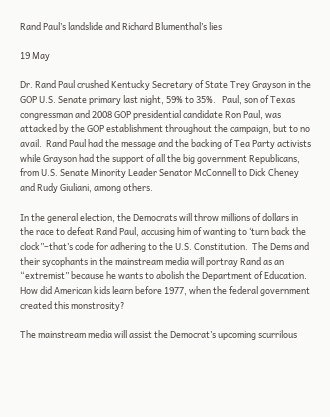Rand Paul’s landslide and Richard Blumenthal’s lies

19 May

Dr. Rand Paul crushed Kentucky Secretary of State Trey Grayson in the GOP U.S. Senate primary last night, 59% to 35%.   Paul, son of Texas congressman and 2008 GOP presidential candidate Ron Paul, was attacked by the GOP establishment throughout the campaign, but to no avail.  Rand Paul had the message and the backing of Tea Party activists while Grayson had the support of all the big government Republicans, from U.S. Senate Minority Leader Senator McConnell to Dick Cheney and Rudy Giuliani, among others.

In the general election, the Democrats will throw millions of dollars in the race to defeat Rand Paul, accusing him of wanting to ‘turn back the clock”–that’s code for adhering to the U.S. Constitution.  The Dems and their sycophants in the mainstream media will portray Rand as an “extremist” because he wants to abolish the Department of Education.  How did American kids learn before 1977, when the federal government created this monstrosity?

The mainstream media will assist the Democrat’s upcoming scurrilous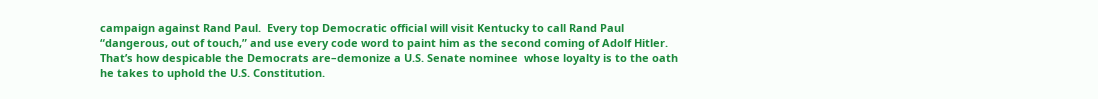campaign against Rand Paul.  Every top Democratic official will visit Kentucky to call Rand Paul “dangerous, out of touch,” and use every code word to paint him as the second coming of Adolf Hitler.  That’s how despicable the Democrats are–demonize a U.S. Senate nominee  whose loyalty is to the oath he takes to uphold the U.S. Constitution.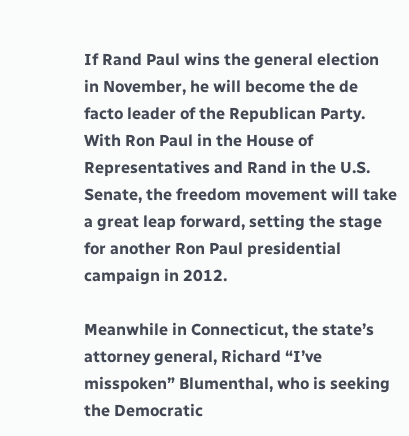If Rand Paul wins the general election in November, he will become the de facto leader of the Republican Party.  With Ron Paul in the House of Representatives and Rand in the U.S. Senate, the freedom movement will take a great leap forward, setting the stage for another Ron Paul presidential campaign in 2012.

Meanwhile in Connecticut, the state’s attorney general, Richard “I’ve misspoken” Blumenthal, who is seeking the Democratic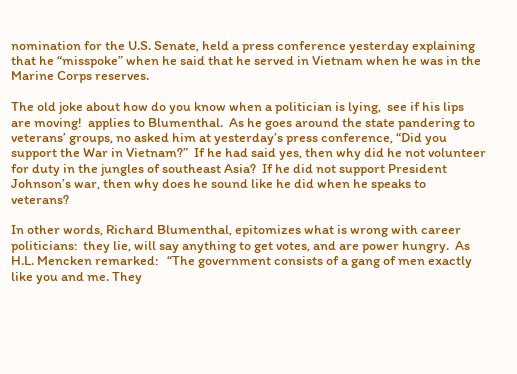nomination for the U.S. Senate, held a press conference yesterday explaining that he “misspoke” when he said that he served in Vietnam when he was in the Marine Corps reserves.

The old joke about how do you know when a politician is lying,  see if his lips are moving!  applies to Blumenthal.  As he goes around the state pandering to veterans’ groups, no asked him at yesterday’s press conference, “Did you support the War in Vietnam?”  If he had said yes, then why did he not volunteer for duty in the jungles of southeast Asia?  If he did not support President Johnson’s war, then why does he sound like he did when he speaks to veterans?

In other words, Richard Blumenthal, epitomizes what is wrong with career politicians:  they lie, will say anything to get votes, and are power hungry.  As H.L. Mencken remarked:   “The government consists of a gang of men exactly like you and me. They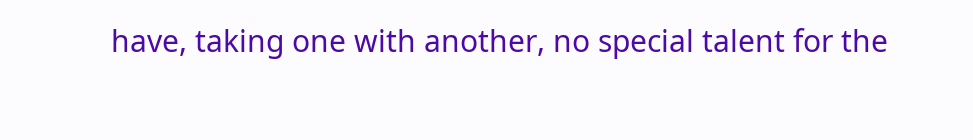have, taking one with another, no special talent for the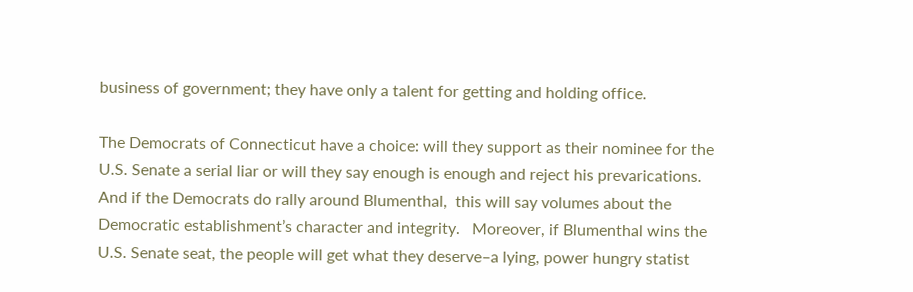business of government; they have only a talent for getting and holding office.

The Democrats of Connecticut have a choice: will they support as their nominee for the U.S. Senate a serial liar or will they say enough is enough and reject his prevarications.    And if the Democrats do rally around Blumenthal,  this will say volumes about the Democratic establishment’s character and integrity.   Moreover, if Blumenthal wins the U.S. Senate seat, the people will get what they deserve–a lying, power hungry statist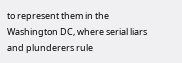to represent them in the Washington DC, where serial liars and plunderers rule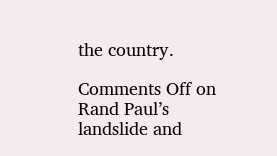the country.

Comments Off on Rand Paul’s landslide and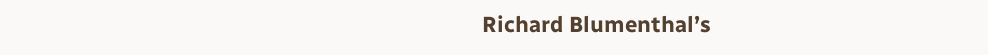Richard Blumenthal’s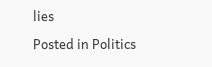lies

Posted in Politics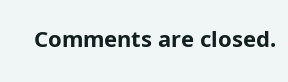Comments are closed.